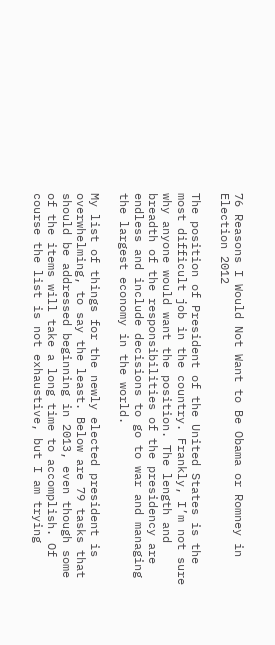76 Reasons I Would Not Want to Be Obama or Romney in Election 2012

The position of President of the United States is the most difficult job in the country. Frankly, I’m not sure why anyone would want the position. The length and breadth of the responsibilities of the presidency are endless and include decisions to go to war and managing the largest economy in the world.

My list of things for the newly elected president is overwhelming, to say the least. Below are 79 tasks that should be addressed beginning in 2013, even though some of the items will take a long time to accomplish. Of course the list is not exhaustive, but I am trying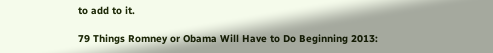to add to it.

79 Things Romney or Obama Will Have to Do Beginning 2013: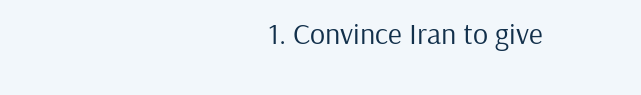1. Convince Iran to give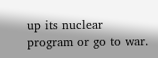up its nuclear program or go to war.